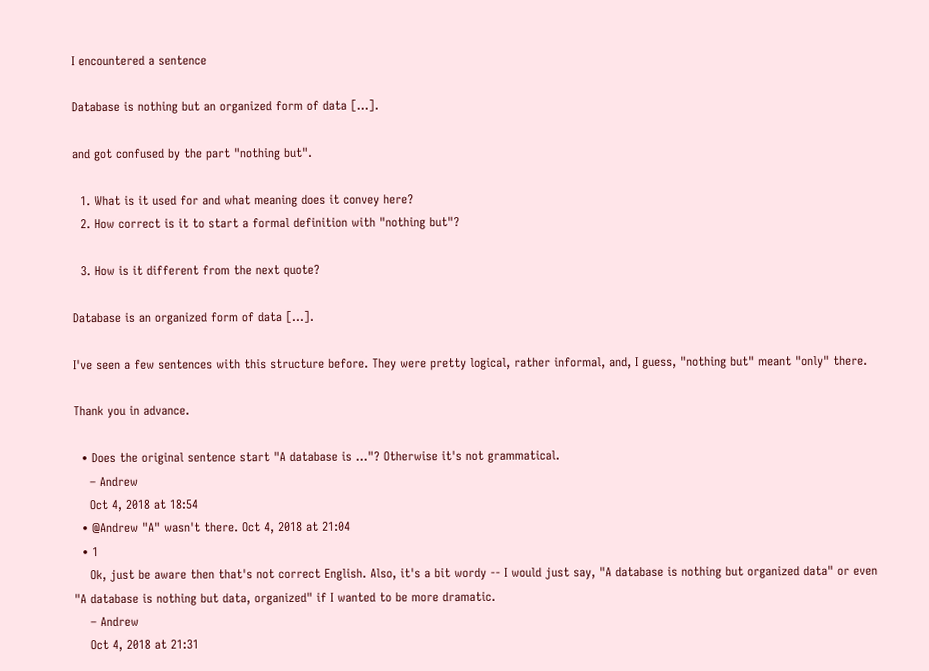I encountered a sentence

Database is nothing but an organized form of data [...].

and got confused by the part "nothing but".

  1. What is it used for and what meaning does it convey here?
  2. How correct is it to start a formal definition with "nothing but"?

  3. How is it different from the next quote?

Database is an organized form of data [...].

I've seen a few sentences with this structure before. They were pretty logical, rather informal, and, I guess, "nothing but" meant "only" there.

Thank you in advance.

  • Does the original sentence start "A database is ..."? Otherwise it's not grammatical.
    – Andrew
    Oct 4, 2018 at 18:54
  • @Andrew "A" wasn't there. Oct 4, 2018 at 21:04
  • 1
    Ok, just be aware then that's not correct English. Also, it's a bit wordy -- I would just say, "A database is nothing but organized data" or even "A database is nothing but data, organized" if I wanted to be more dramatic.
    – Andrew
    Oct 4, 2018 at 21:31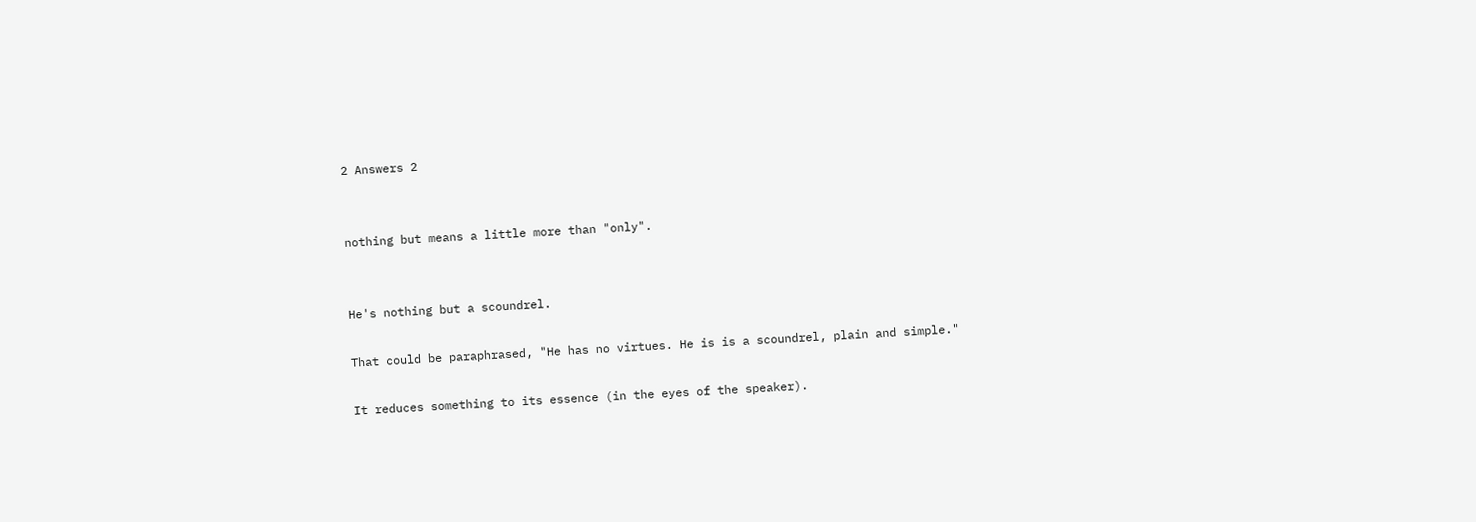2 Answers 2


nothing but means a little more than "only".


He's nothing but a scoundrel.

That could be paraphrased, "He has no virtues. He is is a scoundrel, plain and simple."

It reduces something to its essence (in the eyes of the speaker).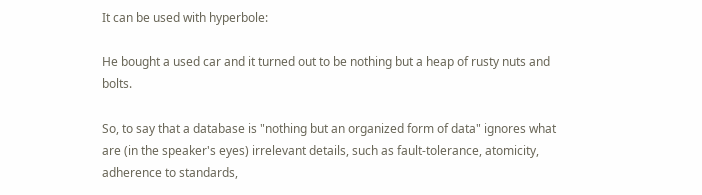It can be used with hyperbole:

He bought a used car and it turned out to be nothing but a heap of rusty nuts and bolts.

So, to say that a database is "nothing but an organized form of data" ignores what are (in the speaker's eyes) irrelevant details, such as fault-tolerance, atomicity, adherence to standards,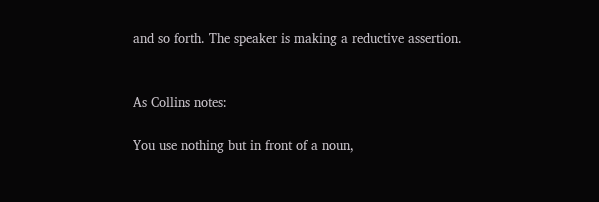and so forth. The speaker is making a reductive assertion.


As Collins notes:

You use nothing but in front of a noun,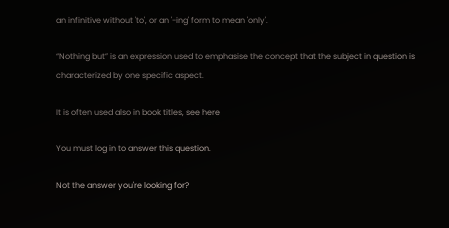an infinitive without 'to', or an '-ing' form to mean 'only'.

“Nothing but” is an expression used to emphasise the concept that the subject in question is characterized by one specific aspect.

It is often used also in book titles, see here

You must log in to answer this question.

Not the answer you're looking for?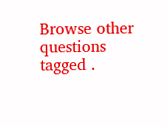Browse other questions tagged .